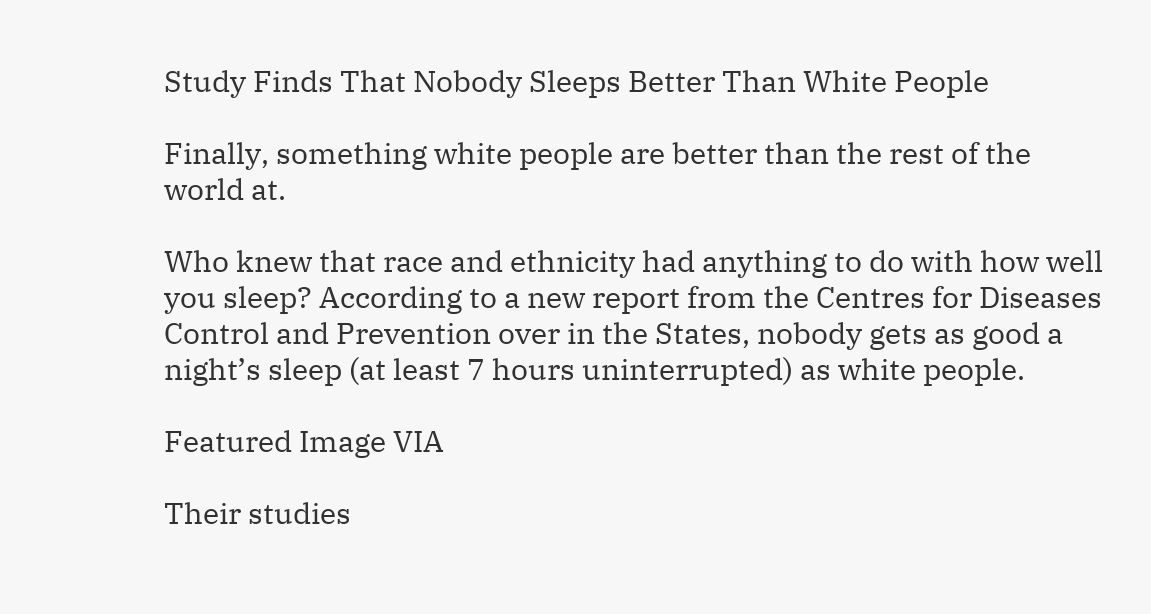Study Finds That Nobody Sleeps Better Than White People

Finally, something white people are better than the rest of the world at.

Who knew that race and ethnicity had anything to do with how well you sleep? According to a new report from the Centres for Diseases Control and Prevention over in the States, nobody gets as good a night’s sleep (at least 7 hours uninterrupted) as white people.

Featured Image VIA

Their studies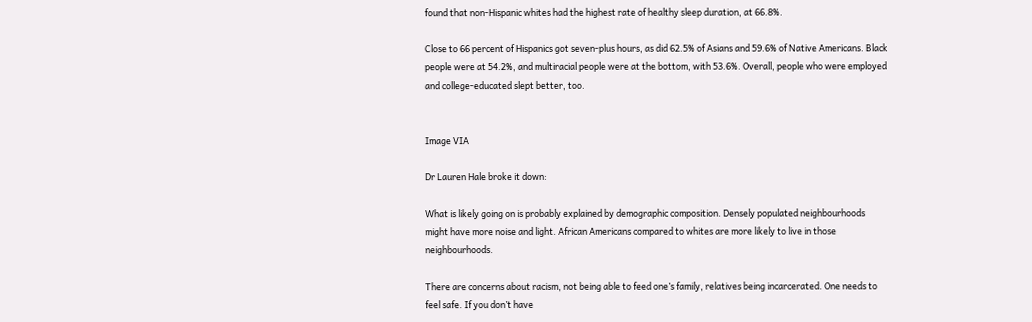found that non-Hispanic whites had the highest rate of healthy sleep duration, at 66.8%.

Close to 66 percent of Hispanics got seven-plus hours, as did 62.5% of Asians and 59.6% of Native Americans. Black people were at 54.2%, and multiracial people were at the bottom, with 53.6%. Overall, people who were employed and college-educated slept better, too.


Image VIA

Dr Lauren Hale broke it down:

What is likely going on is probably explained by demographic composition. Densely populated neighbourhoods might have more noise and light. African Americans compared to whites are more likely to live in those neighbourhoods.

There are concerns about racism, not being able to feed one’s family, relatives being incarcerated. One needs to feel safe. If you don’t have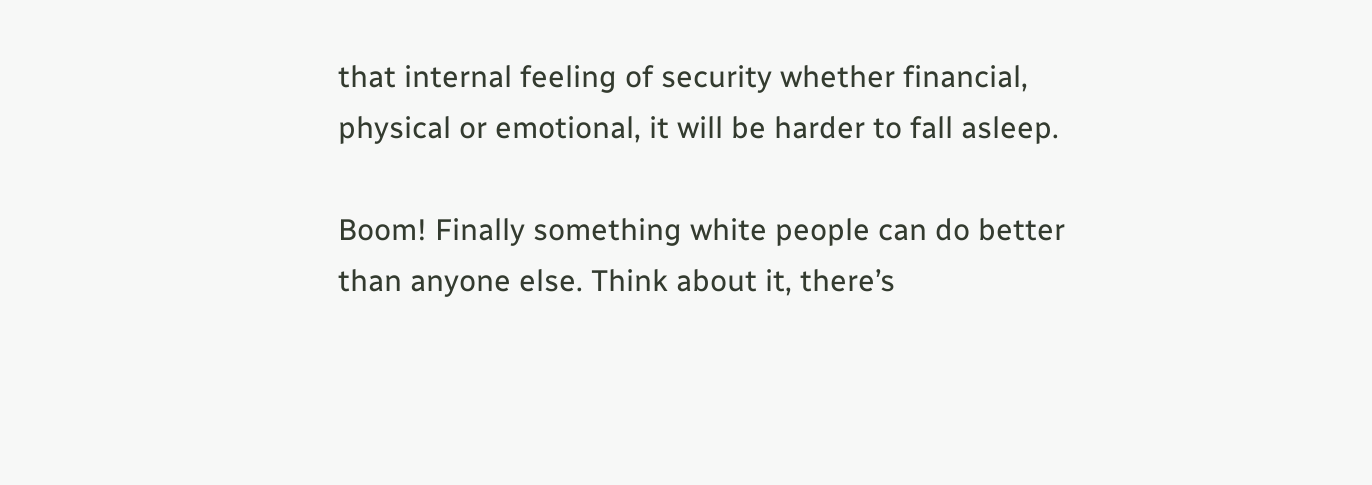that internal feeling of security whether financial, physical or emotional, it will be harder to fall asleep.

Boom! Finally something white people can do better than anyone else. Think about it, there’s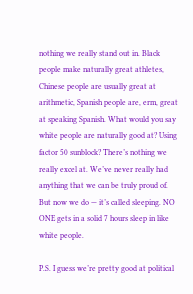nothing we really stand out in. Black people make naturally great athletes, Chinese people are usually great at arithmetic, Spanish people are, erm, great at speaking Spanish. What would you say white people are naturally good at? Using factor 50 sunblock? There’s nothing we really excel at. We’ve never really had anything that we can be truly proud of. But now we do — it’s called sleeping. NO ONE gets in a solid 7 hours sleep in like white people.

P.S. I guess we’re pretty good at political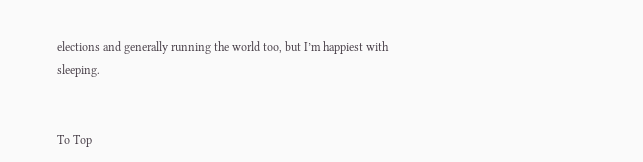elections and generally running the world too, but I’m happiest with sleeping.


To Top